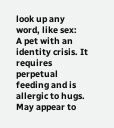look up any word, like sex:
A pet with an identity crisis. It requires perpetual feeding and is allergic to hugs. May appear to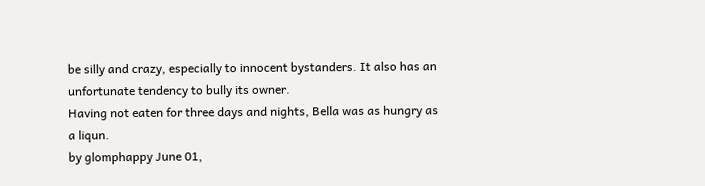be silly and crazy, especially to innocent bystanders. It also has an unfortunate tendency to bully its owner.
Having not eaten for three days and nights, Bella was as hungry as a liqun.
by glomphappy June 01,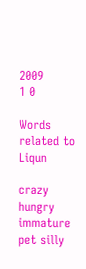2009
1 0

Words related to Liqun

crazy hungry immature pet silly